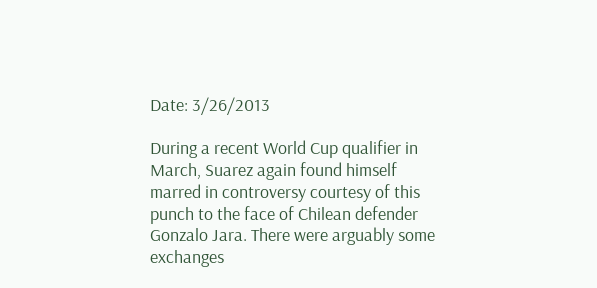Date: 3/26/2013

During a recent World Cup qualifier in March, Suarez again found himself marred in controversy courtesy of this punch to the face of Chilean defender Gonzalo Jara. There were arguably some exchanges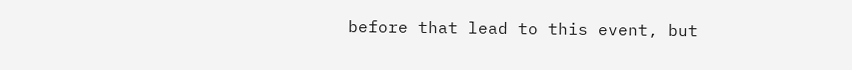before that lead to this event, but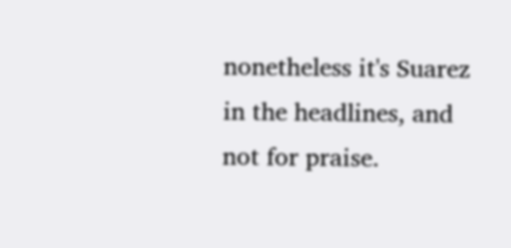nonetheless it's Suarez in the headlines, and not for praise.